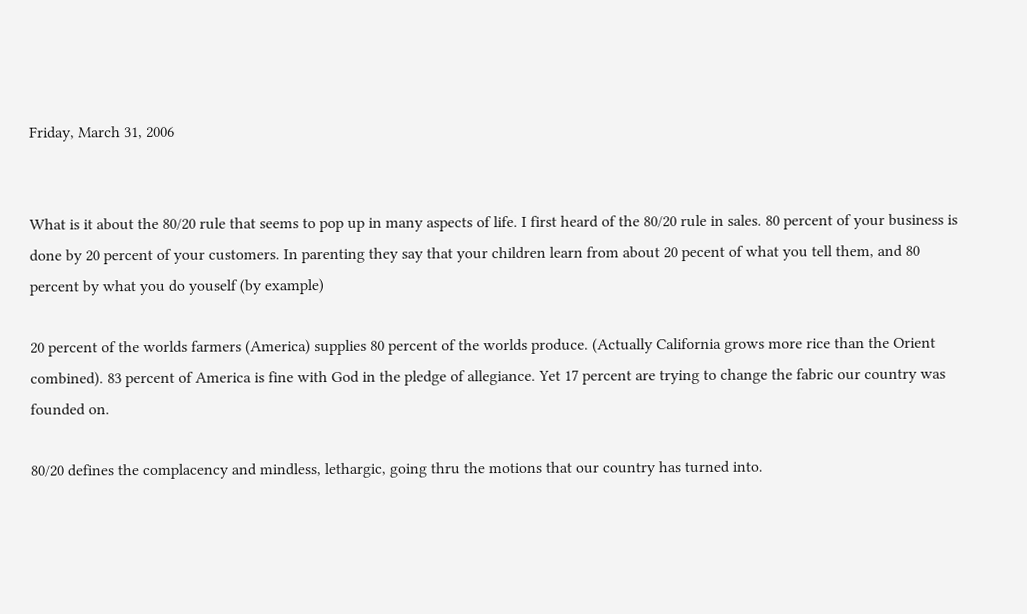Friday, March 31, 2006


What is it about the 80/20 rule that seems to pop up in many aspects of life. I first heard of the 80/20 rule in sales. 80 percent of your business is done by 20 percent of your customers. In parenting they say that your children learn from about 20 pecent of what you tell them, and 80 percent by what you do youself (by example)

20 percent of the worlds farmers (America) supplies 80 percent of the worlds produce. (Actually California grows more rice than the Orient combined). 83 percent of America is fine with God in the pledge of allegiance. Yet 17 percent are trying to change the fabric our country was founded on.

80/20 defines the complacency and mindless, lethargic, going thru the motions that our country has turned into.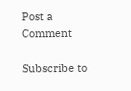Post a Comment

Subscribe to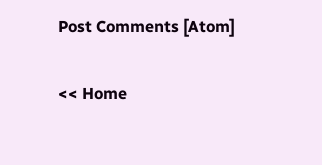Post Comments [Atom]

<< Home